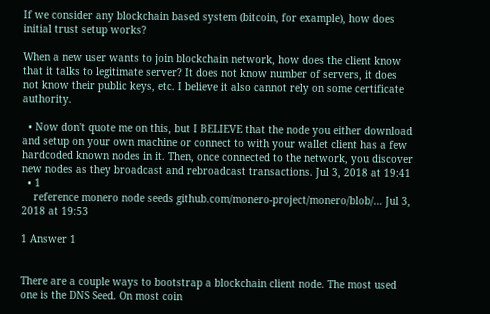If we consider any blockchain based system (bitcoin, for example), how does initial trust setup works?

When a new user wants to join blockchain network, how does the client know that it talks to legitimate server? It does not know number of servers, it does not know their public keys, etc. I believe it also cannot rely on some certificate authority.

  • Now don't quote me on this, but I BELIEVE that the node you either download and setup on your own machine or connect to with your wallet client has a few hardcoded known nodes in it. Then, once connected to the network, you discover new nodes as they broadcast and rebroadcast transactions. Jul 3, 2018 at 19:41
  • 1
    reference monero node seeds github.com/monero-project/monero/blob/… Jul 3, 2018 at 19:53

1 Answer 1


There are a couple ways to bootstrap a blockchain client node. The most used one is the DNS Seed. On most coin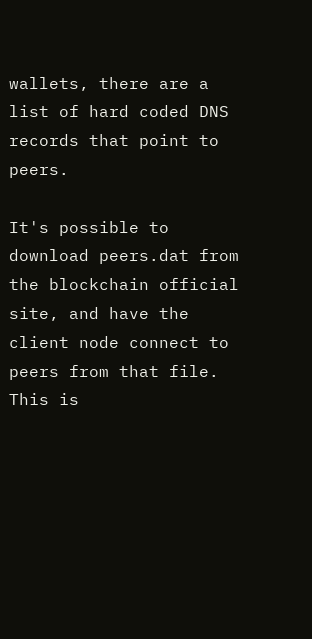wallets, there are a list of hard coded DNS records that point to peers.

It's possible to download peers.dat from the blockchain official site, and have the client node connect to peers from that file. This is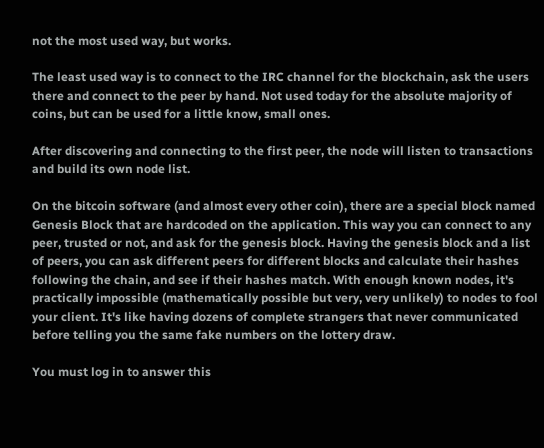not the most used way, but works.

The least used way is to connect to the IRC channel for the blockchain, ask the users there and connect to the peer by hand. Not used today for the absolute majority of coins, but can be used for a little know, small ones.

After discovering and connecting to the first peer, the node will listen to transactions and build its own node list.

On the bitcoin software (and almost every other coin), there are a special block named Genesis Block that are hardcoded on the application. This way you can connect to any peer, trusted or not, and ask for the genesis block. Having the genesis block and a list of peers, you can ask different peers for different blocks and calculate their hashes following the chain, and see if their hashes match. With enough known nodes, it's practically impossible (mathematically possible but very, very unlikely) to nodes to fool your client. It's like having dozens of complete strangers that never communicated before telling you the same fake numbers on the lottery draw.

You must log in to answer this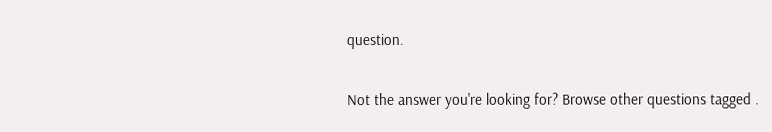question.

Not the answer you're looking for? Browse other questions tagged .